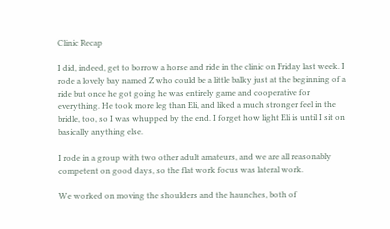Clinic Recap

I did, indeed, get to borrow a horse and ride in the clinic on Friday last week. I rode a lovely bay named Z who could be a little balky just at the beginning of a ride but once he got going he was entirely game and cooperative for everything. He took more leg than Eli, and liked a much stronger feel in the bridle, too, so I was whupped by the end. I forget how light Eli is until I sit on basically anything else.

I rode in a group with two other adult amateurs, and we are all reasonably competent on good days, so the flat work focus was lateral work.

We worked on moving the shoulders and the haunches, both of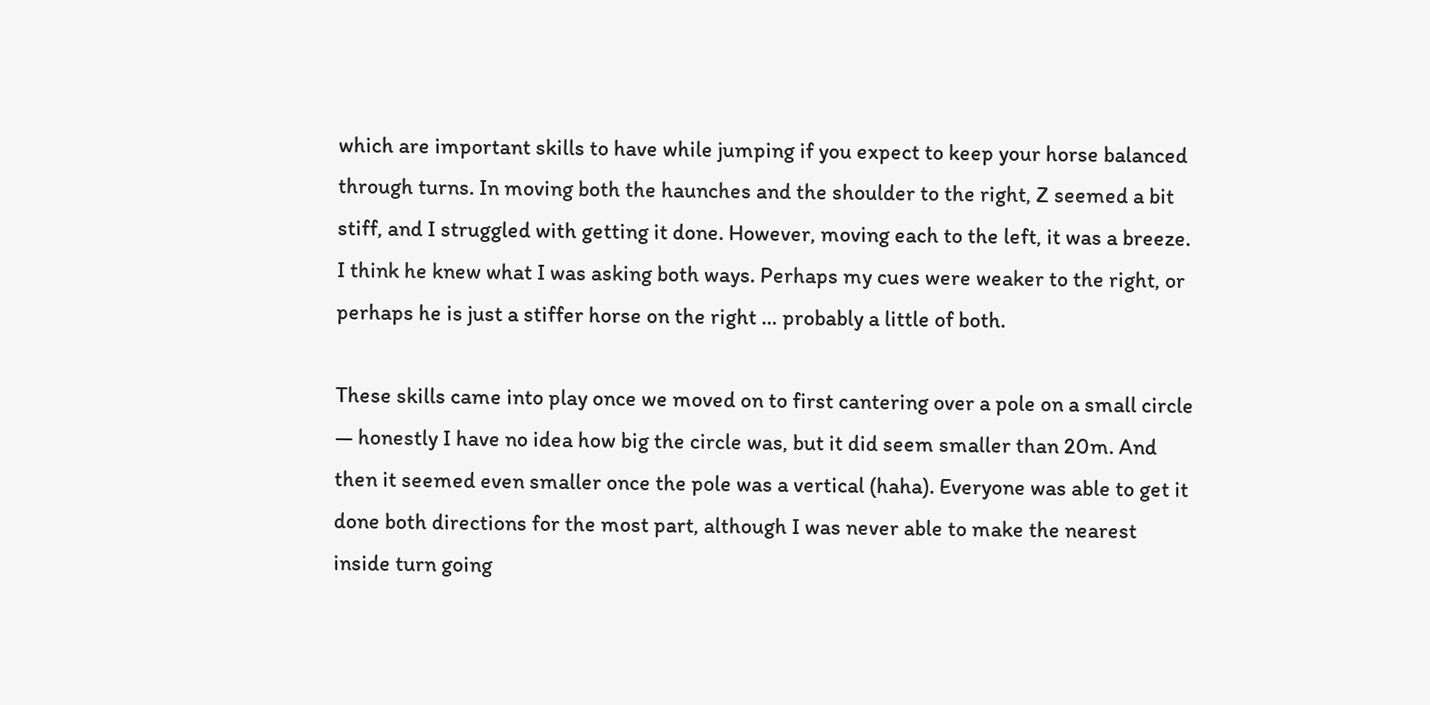which are important skills to have while jumping if you expect to keep your horse balanced through turns. In moving both the haunches and the shoulder to the right, Z seemed a bit stiff, and I struggled with getting it done. However, moving each to the left, it was a breeze. I think he knew what I was asking both ways. Perhaps my cues were weaker to the right, or perhaps he is just a stiffer horse on the right … probably a little of both.

These skills came into play once we moved on to first cantering over a pole on a small circle — honestly I have no idea how big the circle was, but it did seem smaller than 20m. And then it seemed even smaller once the pole was a vertical (haha). Everyone was able to get it done both directions for the most part, although I was never able to make the nearest inside turn going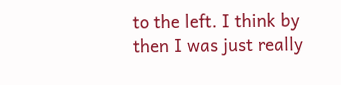to the left. I think by then I was just really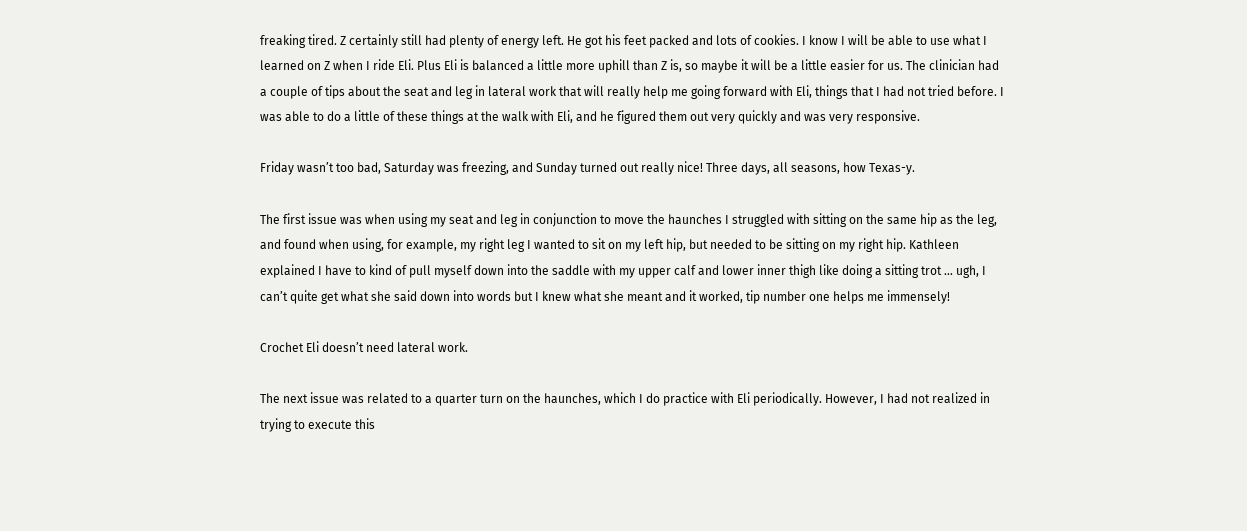freaking tired. Z certainly still had plenty of energy left. He got his feet packed and lots of cookies. I know I will be able to use what I learned on Z when I ride Eli. Plus Eli is balanced a little more uphill than Z is, so maybe it will be a little easier for us. The clinician had a couple of tips about the seat and leg in lateral work that will really help me going forward with Eli, things that I had not tried before. I was able to do a little of these things at the walk with Eli, and he figured them out very quickly and was very responsive.

Friday wasn’t too bad, Saturday was freezing, and Sunday turned out really nice! Three days, all seasons, how Texas-y.

The first issue was when using my seat and leg in conjunction to move the haunches I struggled with sitting on the same hip as the leg, and found when using, for example, my right leg I wanted to sit on my left hip, but needed to be sitting on my right hip. Kathleen explained I have to kind of pull myself down into the saddle with my upper calf and lower inner thigh like doing a sitting trot … ugh, I can’t quite get what she said down into words but I knew what she meant and it worked, tip number one helps me immensely!

Crochet Eli doesn’t need lateral work.

The next issue was related to a quarter turn on the haunches, which I do practice with Eli periodically. However, I had not realized in trying to execute this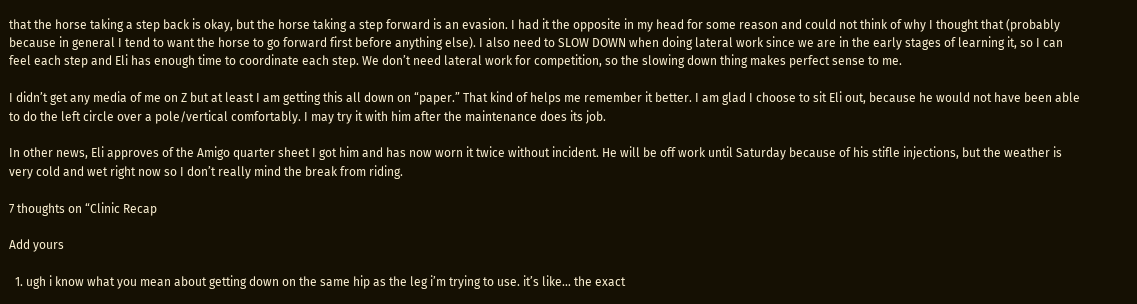that the horse taking a step back is okay, but the horse taking a step forward is an evasion. I had it the opposite in my head for some reason and could not think of why I thought that (probably because in general I tend to want the horse to go forward first before anything else). I also need to SLOW DOWN when doing lateral work since we are in the early stages of learning it, so I can feel each step and Eli has enough time to coordinate each step. We don’t need lateral work for competition, so the slowing down thing makes perfect sense to me.

I didn’t get any media of me on Z but at least I am getting this all down on “paper.” That kind of helps me remember it better. I am glad I choose to sit Eli out, because he would not have been able to do the left circle over a pole/vertical comfortably. I may try it with him after the maintenance does its job.

In other news, Eli approves of the Amigo quarter sheet I got him and has now worn it twice without incident. He will be off work until Saturday because of his stifle injections, but the weather is very cold and wet right now so I don’t really mind the break from riding.

7 thoughts on “Clinic Recap

Add yours

  1. ugh i know what you mean about getting down on the same hip as the leg i’m trying to use. it’s like… the exact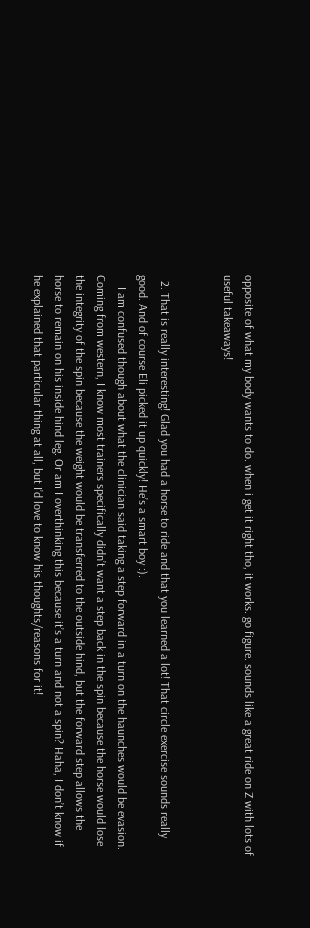opposite of what my body wants to do. when i get it right tho, it works. go figure. sounds like a great ride on Z with lots of useful takeaways!


  2. That is really interesting! Glad you had a horse to ride and that you learned a lot! That circle exercise sounds really good. And of course Eli picked it up quickly! He’s a smart boy :).
    I am confused though about what the clinician said taking a step forward in a turn on the haunches would be evasion. Coming from western, I know most trainers specifically didn’t want a step back in the spin because the horse would lose the integrity of the spin because the weight would be transferred to the outside hind, but the forward step allows the horse to remain on his inside hind leg. Or am I overthinking this because it’s a turn and not a spin? Haha, I don’t know if he explained that particular thing at all, but I’d love to know his thoughts/reasons for it!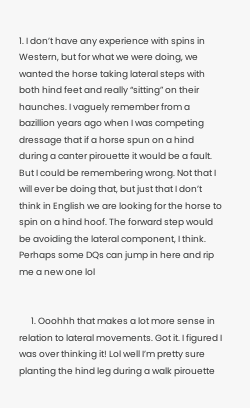1. I don’t have any experience with spins in Western, but for what we were doing, we wanted the horse taking lateral steps with both hind feet and really “sitting” on their haunches. I vaguely remember from a bazillion years ago when I was competing dressage that if a horse spun on a hind during a canter pirouette it would be a fault. But I could be remembering wrong. Not that I will ever be doing that, but just that I don’t think in English we are looking for the horse to spin on a hind hoof. The forward step would be avoiding the lateral component, I think. Perhaps some DQs can jump in here and rip me a new one lol


      1. Ooohhh that makes a lot more sense in relation to lateral movements. Got it. I figured I was over thinking it! Lol well I’m pretty sure planting the hind leg during a walk pirouette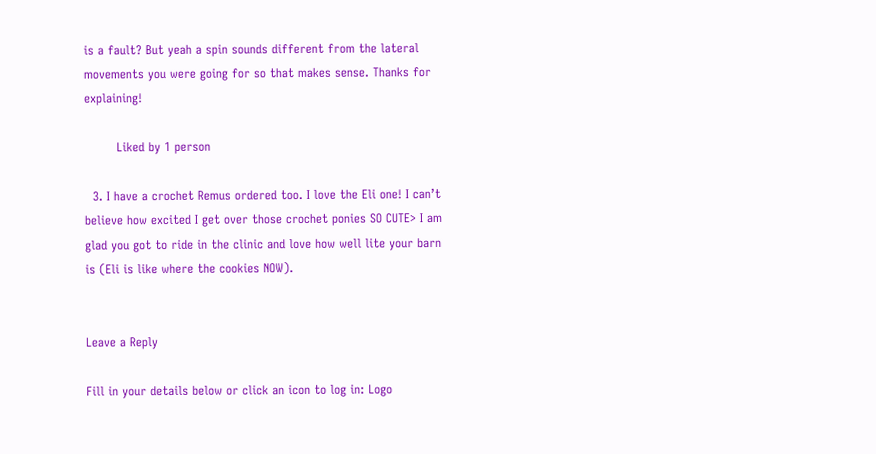is a fault? But yeah a spin sounds different from the lateral movements you were going for so that makes sense. Thanks for explaining!

        Liked by 1 person

  3. I have a crochet Remus ordered too. I love the Eli one! I can’t believe how excited I get over those crochet ponies SO CUTE> I am glad you got to ride in the clinic and love how well lite your barn is (Eli is like where the cookies NOW).


Leave a Reply

Fill in your details below or click an icon to log in: Logo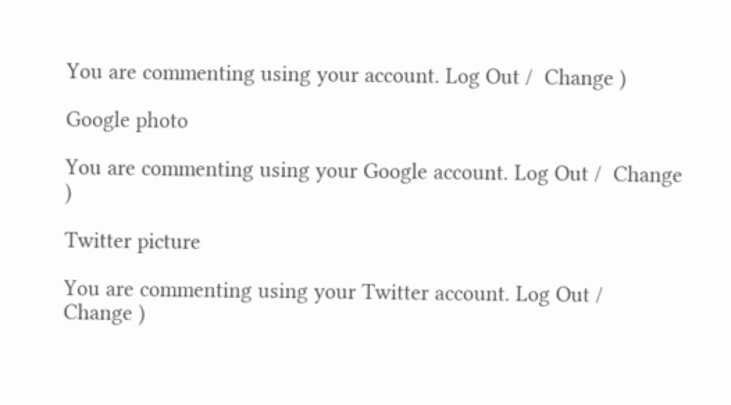You are commenting using your account. Log Out /  Change )

Google photo

You are commenting using your Google account. Log Out /  Change )

Twitter picture

You are commenting using your Twitter account. Log Out /  Change )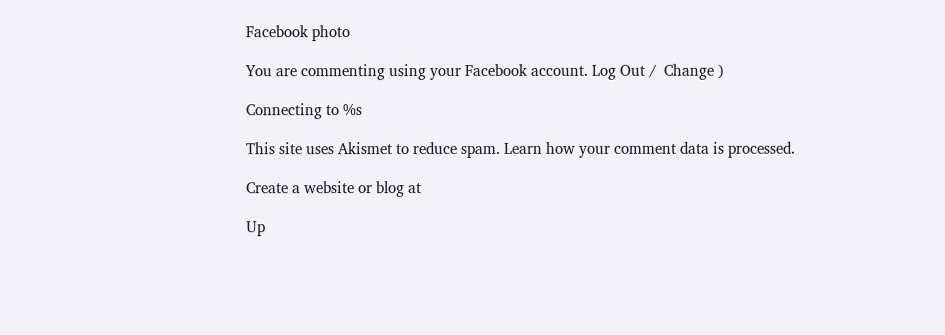Facebook photo

You are commenting using your Facebook account. Log Out /  Change )

Connecting to %s

This site uses Akismet to reduce spam. Learn how your comment data is processed.

Create a website or blog at

Up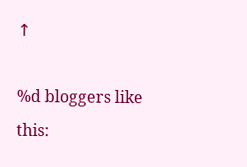↑

%d bloggers like this: